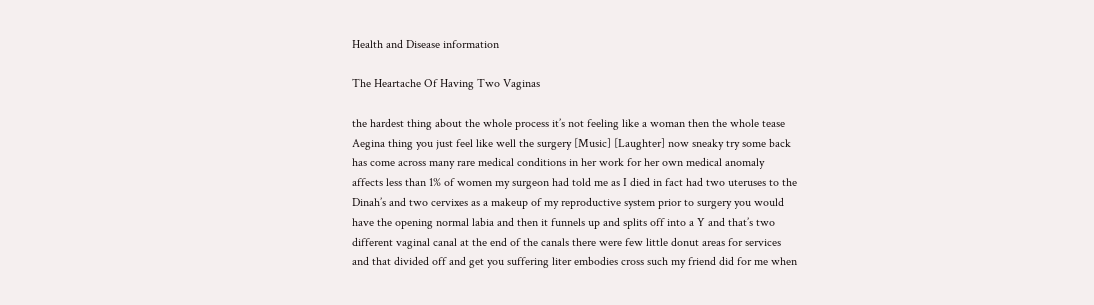Health and Disease information

The Heartache Of Having Two Vaginas

the hardest thing about the whole process it’s not feeling like a woman then the whole tease Aegina thing you just feel like well the surgery [Music] [Laughter] now sneaky try some back has come across many rare medical conditions in her work for her own medical anomaly affects less than 1% of women my surgeon had told me as I died in fact had two uteruses to the Dinah’s and two cervixes as a makeup of my reproductive system prior to surgery you would have the opening normal labia and then it funnels up and splits off into a Y and that’s two different vaginal canal at the end of the canals there were few little donut areas for services and that divided off and get you suffering liter embodies cross such my friend did for me when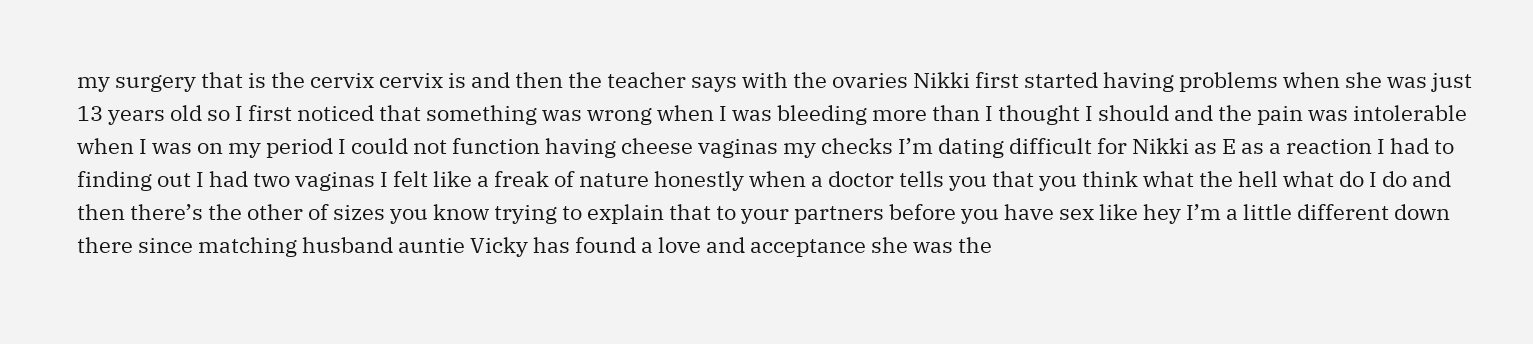my surgery that is the cervix cervix is and then the teacher says with the ovaries Nikki first started having problems when she was just 13 years old so I first noticed that something was wrong when I was bleeding more than I thought I should and the pain was intolerable when I was on my period I could not function having cheese vaginas my checks I’m dating difficult for Nikki as E as a reaction I had to finding out I had two vaginas I felt like a freak of nature honestly when a doctor tells you that you think what the hell what do I do and then there’s the other of sizes you know trying to explain that to your partners before you have sex like hey I’m a little different down there since matching husband auntie Vicky has found a love and acceptance she was the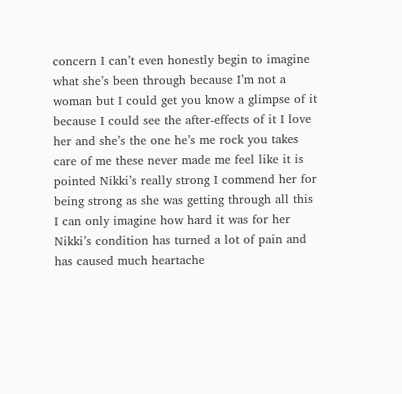concern I can’t even honestly begin to imagine what she’s been through because I’m not a woman but I could get you know a glimpse of it because I could see the after-effects of it I love her and she’s the one he’s me rock you takes care of me these never made me feel like it is pointed Nikki’s really strong I commend her for being strong as she was getting through all this I can only imagine how hard it was for her Nikki’s condition has turned a lot of pain and has caused much heartache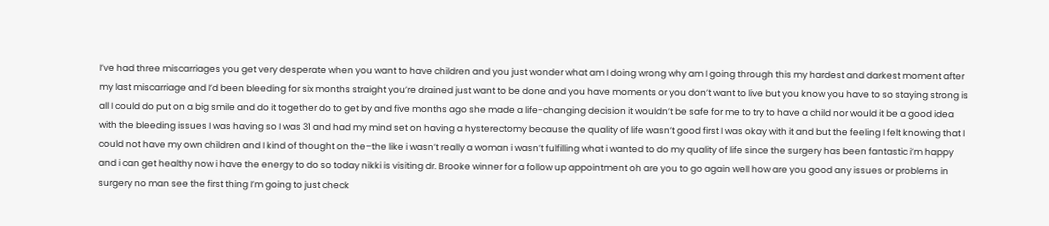I’ve had three miscarriages you get very desperate when you want to have children and you just wonder what am I doing wrong why am I going through this my hardest and darkest moment after my last miscarriage and I’d been bleeding for six months straight you’re drained just want to be done and you have moments or you don’t want to live but you know you have to so staying strong is all I could do put on a big smile and do it together do to get by and five months ago she made a life-changing decision it wouldn’t be safe for me to try to have a child nor would it be a good idea with the bleeding issues I was having so I was 31 and had my mind set on having a hysterectomy because the quality of life wasn’t good first I was okay with it and but the feeling I felt knowing that I could not have my own children and I kind of thought on the–the like i wasn’t really a woman i wasn’t fulfilling what i wanted to do my quality of life since the surgery has been fantastic i’m happy and i can get healthy now i have the energy to do so today nikki is visiting dr. Brooke winner for a follow up appointment oh are you to go again well how are you good any issues or problems in surgery no man see the first thing I’m going to just check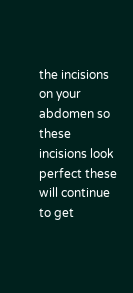the incisions on your abdomen so these incisions look perfect these will continue to get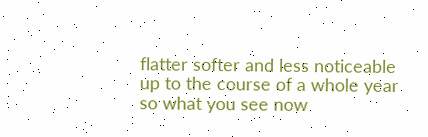flatter softer and less noticeable up to the course of a whole year so what you see now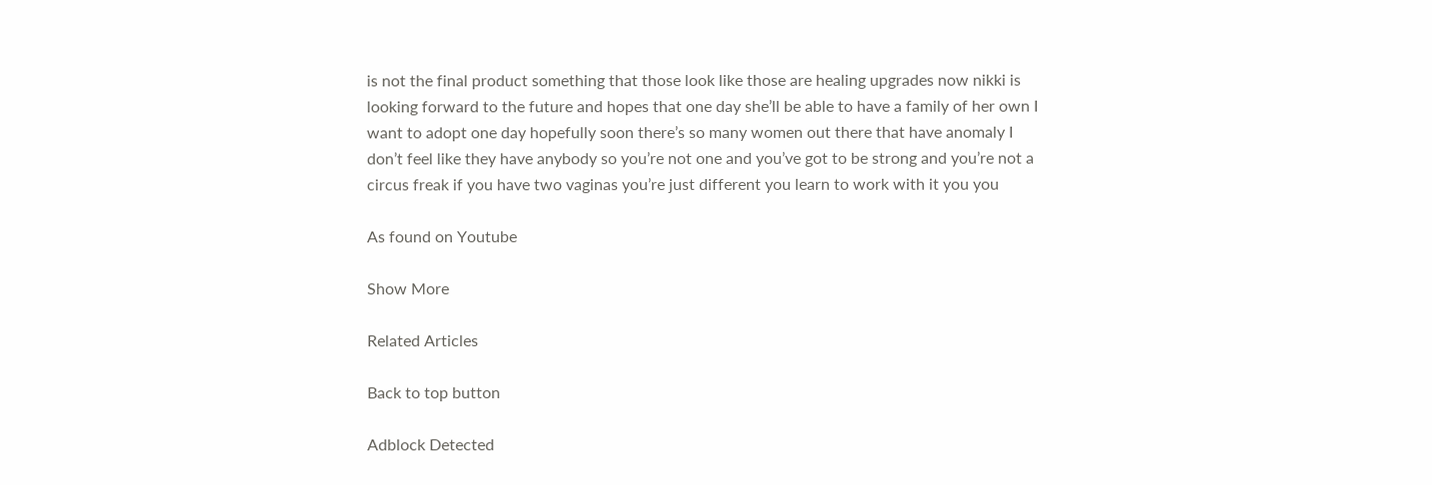is not the final product something that those look like those are healing upgrades now nikki is looking forward to the future and hopes that one day she’ll be able to have a family of her own I want to adopt one day hopefully soon there’s so many women out there that have anomaly I don’t feel like they have anybody so you’re not one and you’ve got to be strong and you’re not a circus freak if you have two vaginas you’re just different you learn to work with it you you

As found on Youtube

Show More

Related Articles

Back to top button

Adblock Detected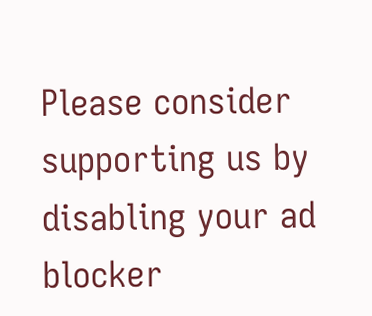Please consider supporting us by disabling your ad blocker